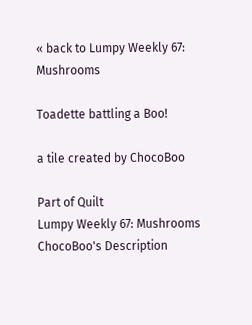« back to Lumpy Weekly 67: Mushrooms

Toadette battling a Boo!

a tile created by ChocoBoo

Part of Quilt
Lumpy Weekly 67: Mushrooms
ChocoBoo's Description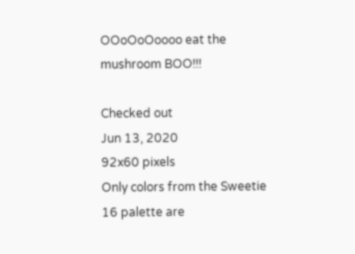OOoOoOoooo eat the mushroom BOO!!!

Checked out
Jun 13, 2020
92x60 pixels
Only colors from the Sweetie 16 palette are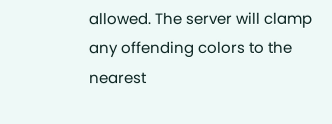allowed. The server will clamp any offending colors to the nearest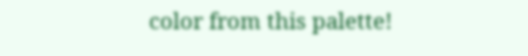color from this palette!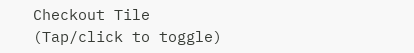Checkout Tile
(Tap/click to toggle)